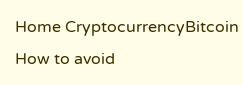Home CryptocurrencyBitcoin How to avoid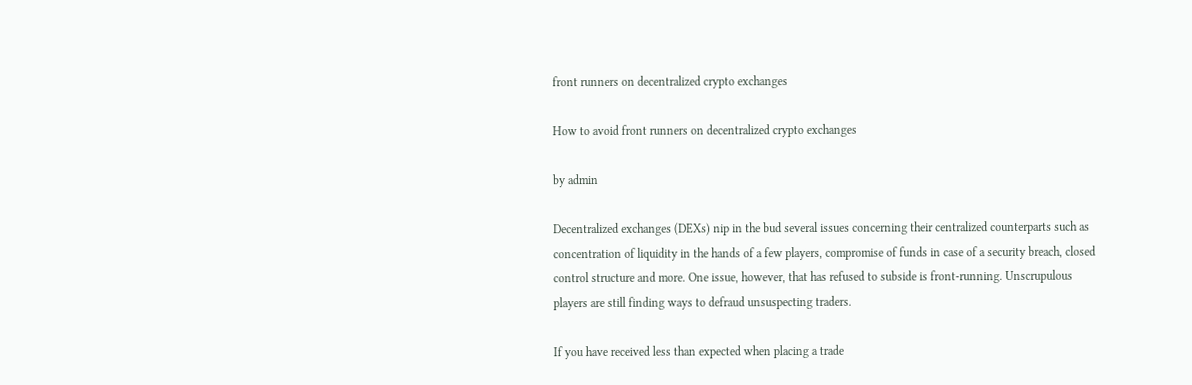front runners on decentralized crypto exchanges

How to avoid front runners on decentralized crypto exchanges

by admin

Decentralized exchanges (DEXs) nip in the bud several issues concerning their centralized counterparts such as concentration of liquidity in the hands of a few players, compromise of funds in case of a security breach, closed control structure and more. One issue, however, that has refused to subside is front-running. Unscrupulous players are still finding ways to defraud unsuspecting traders.

If you have received less than expected when placing a trade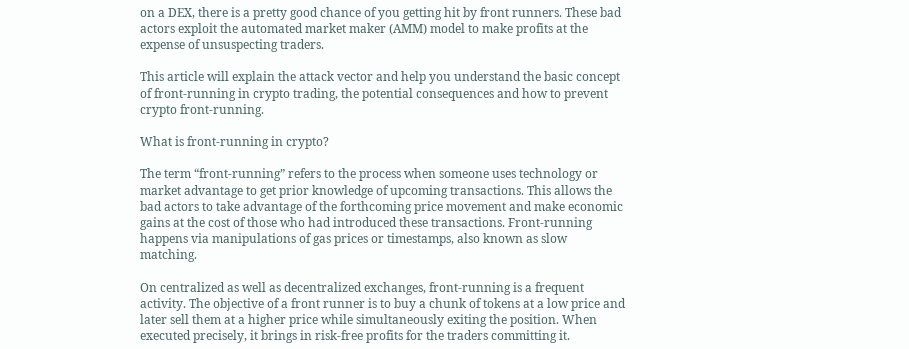on a DEX, there is a pretty good chance of you getting hit by front runners. These bad actors exploit the automated market maker (AMM) model to make profits at the expense of unsuspecting traders.

This article will explain the attack vector and help you understand the basic concept of front-running in crypto trading, the potential consequences and how to prevent crypto front-running.

What is front-running in crypto?

The term “front-running” refers to the process when someone uses technology or market advantage to get prior knowledge of upcoming transactions. This allows the bad actors to take advantage of the forthcoming price movement and make economic gains at the cost of those who had introduced these transactions. Front-running happens via manipulations of gas prices or timestamps, also known as slow matching.

On centralized as well as decentralized exchanges, front-running is a frequent activity. The objective of a front runner is to buy a chunk of tokens at a low price and later sell them at a higher price while simultaneously exiting the position. When executed precisely, it brings in risk-free profits for the traders committing it.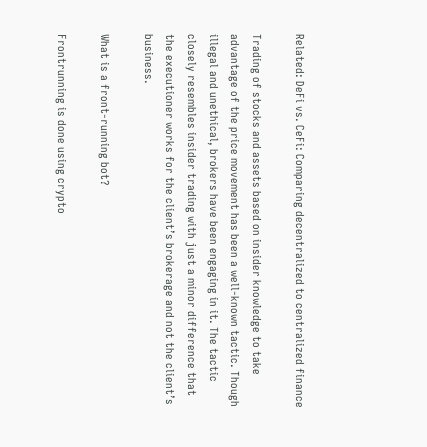Related: DeFi vs. CeFi: Comparing decentralized to centralized finance

Trading of stocks and assets based on insider knowledge to take advantage of the price movement has been a well-known tactic. Though illegal and unethical, brokers have been engaging in it. The tactic closely resembles insider trading with just a minor difference that the executioner works for the client’s brokerage and not the client’s business.

What is a front-running bot?

Frontrunning is done using crypto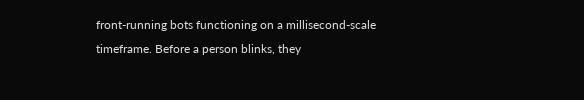front-running bots functioning on a millisecond-scale timeframe. Before a person blinks, they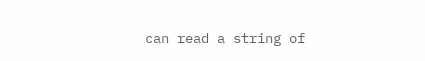can read a string of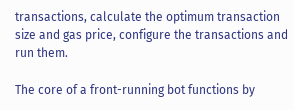transactions, calculate the optimum transaction size and gas price, configure the transactions and run them.

The core of a front-running bot functions by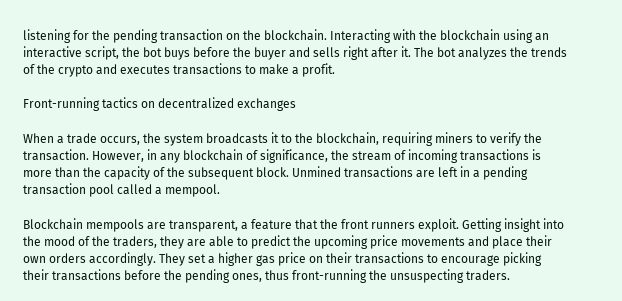listening for the pending transaction on the blockchain. Interacting with the blockchain using an interactive script, the bot buys before the buyer and sells right after it. The bot analyzes the trends of the crypto and executes transactions to make a profit.

Front-running tactics on decentralized exchanges

When a trade occurs, the system broadcasts it to the blockchain, requiring miners to verify the transaction. However, in any blockchain of significance, the stream of incoming transactions is more than the capacity of the subsequent block. Unmined transactions are left in a pending transaction pool called a mempool.

Blockchain mempools are transparent, a feature that the front runners exploit. Getting insight into the mood of the traders, they are able to predict the upcoming price movements and place their own orders accordingly. They set a higher gas price on their transactions to encourage picking their transactions before the pending ones, thus front-running the unsuspecting traders.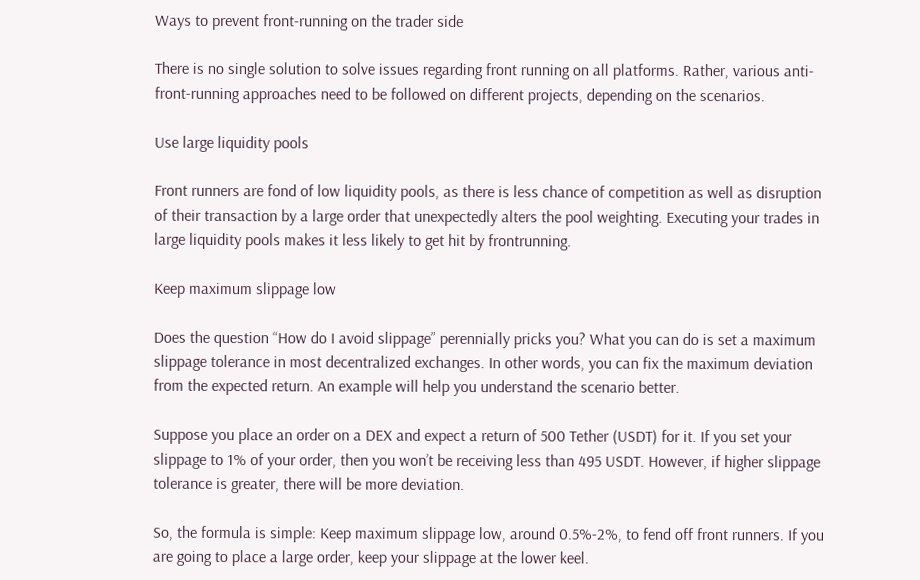Ways to prevent front-running on the trader side

There is no single solution to solve issues regarding front running on all platforms. Rather, various anti-front-running approaches need to be followed on different projects, depending on the scenarios.

Use large liquidity pools

Front runners are fond of low liquidity pools, as there is less chance of competition as well as disruption of their transaction by a large order that unexpectedly alters the pool weighting. Executing your trades in large liquidity pools makes it less likely to get hit by frontrunning.

Keep maximum slippage low

Does the question “How do I avoid slippage” perennially pricks you? What you can do is set a maximum slippage tolerance in most decentralized exchanges. In other words, you can fix the maximum deviation from the expected return. An example will help you understand the scenario better.

Suppose you place an order on a DEX and expect a return of 500 Tether (USDT) for it. If you set your slippage to 1% of your order, then you won’t be receiving less than 495 USDT. However, if higher slippage tolerance is greater, there will be more deviation.

So, the formula is simple: Keep maximum slippage low, around 0.5%-2%, to fend off front runners. If you are going to place a large order, keep your slippage at the lower keel.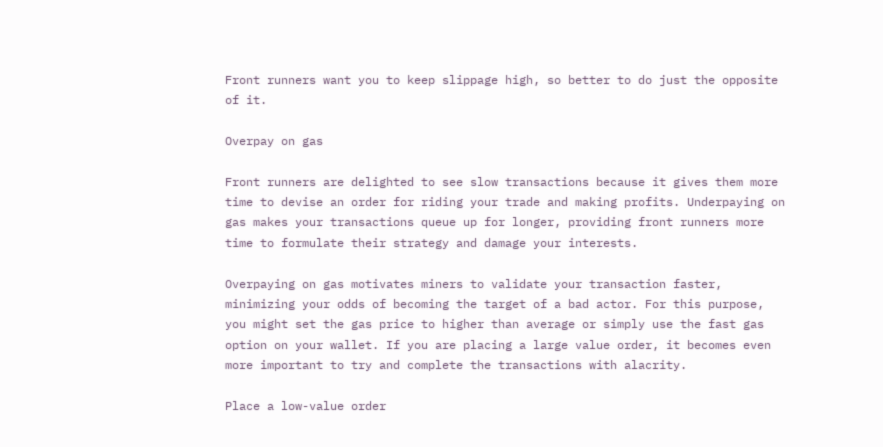Front runners want you to keep slippage high, so better to do just the opposite of it.

Overpay on gas

Front runners are delighted to see slow transactions because it gives them more time to devise an order for riding your trade and making profits. Underpaying on gas makes your transactions queue up for longer, providing front runners more time to formulate their strategy and damage your interests.

Overpaying on gas motivates miners to validate your transaction faster, minimizing your odds of becoming the target of a bad actor. For this purpose, you might set the gas price to higher than average or simply use the fast gas option on your wallet. If you are placing a large value order, it becomes even more important to try and complete the transactions with alacrity.

Place a low-value order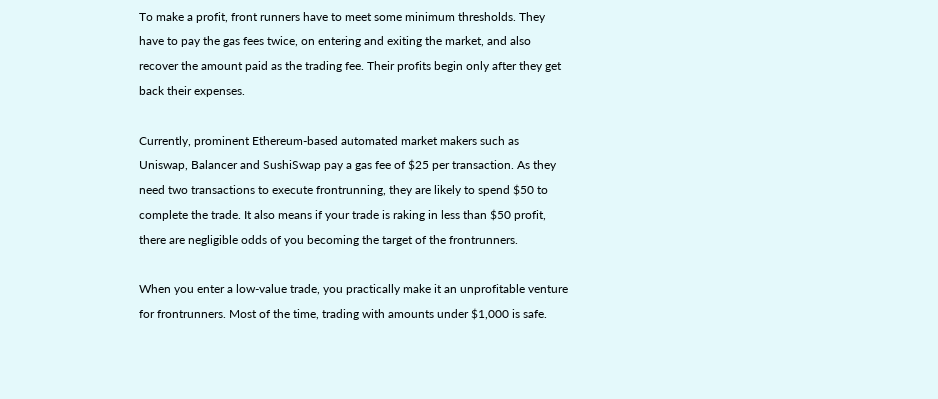To make a profit, front runners have to meet some minimum thresholds. They have to pay the gas fees twice, on entering and exiting the market, and also recover the amount paid as the trading fee. Their profits begin only after they get back their expenses.

Currently, prominent Ethereum-based automated market makers such as Uniswap, Balancer and SushiSwap pay a gas fee of $25 per transaction. As they need two transactions to execute frontrunning, they are likely to spend $50 to complete the trade. It also means if your trade is raking in less than $50 profit, there are negligible odds of you becoming the target of the frontrunners.

When you enter a low-value trade, you practically make it an unprofitable venture for frontrunners. Most of the time, trading with amounts under $1,000 is safe.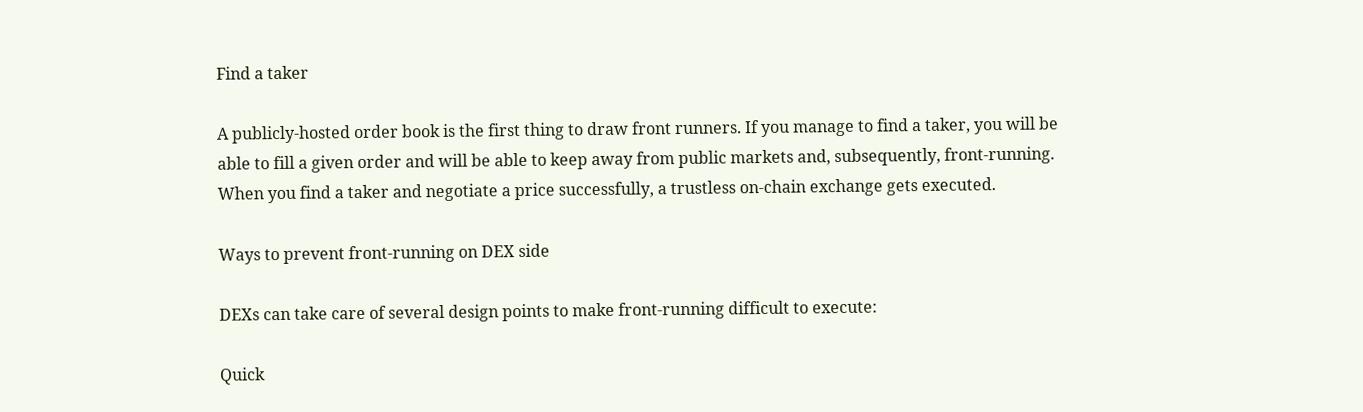Find a taker

A publicly-hosted order book is the first thing to draw front runners. If you manage to find a taker, you will be able to fill a given order and will be able to keep away from public markets and, subsequently, front-running. When you find a taker and negotiate a price successfully, a trustless on-chain exchange gets executed.

Ways to prevent front-running on DEX side

DEXs can take care of several design points to make front-running difficult to execute:

Quick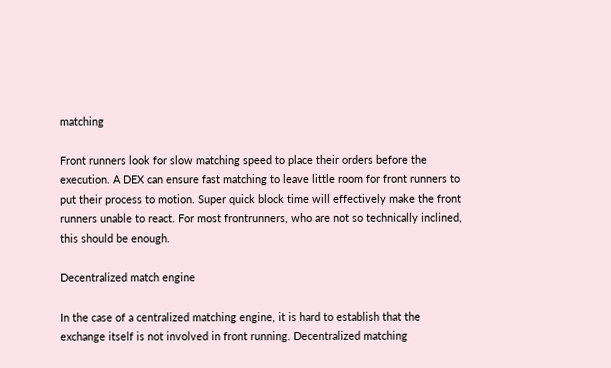matching

Front runners look for slow matching speed to place their orders before the execution. A DEX can ensure fast matching to leave little room for front runners to put their process to motion. Super quick block time will effectively make the front runners unable to react. For most frontrunners, who are not so technically inclined, this should be enough.

Decentralized match engine

In the case of a centralized matching engine, it is hard to establish that the exchange itself is not involved in front running. Decentralized matching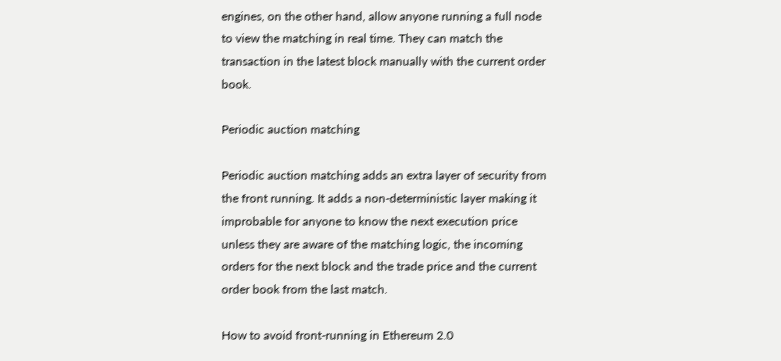engines, on the other hand, allow anyone running a full node to view the matching in real time. They can match the transaction in the latest block manually with the current order book.

Periodic auction matching

Periodic auction matching adds an extra layer of security from the front running. It adds a non-deterministic layer making it improbable for anyone to know the next execution price unless they are aware of the matching logic, the incoming orders for the next block and the trade price and the current order book from the last match.

How to avoid front-running in Ethereum 2.0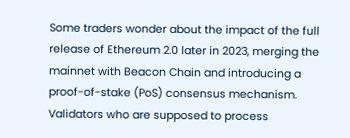Some traders wonder about the impact of the full release of Ethereum 2.0 later in 2023, merging the mainnet with Beacon Chain and introducing a proof-of-stake (PoS) consensus mechanism. Validators who are supposed to process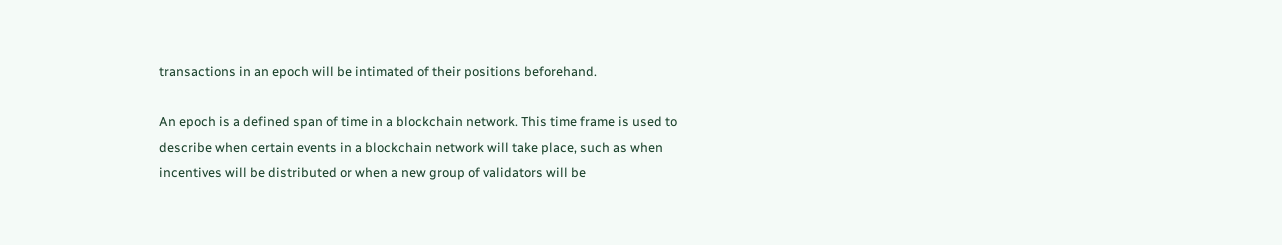transactions in an epoch will be intimated of their positions beforehand.

An epoch is a defined span of time in a blockchain network. This time frame is used to describe when certain events in a blockchain network will take place, such as when incentives will be distributed or when a new group of validators will be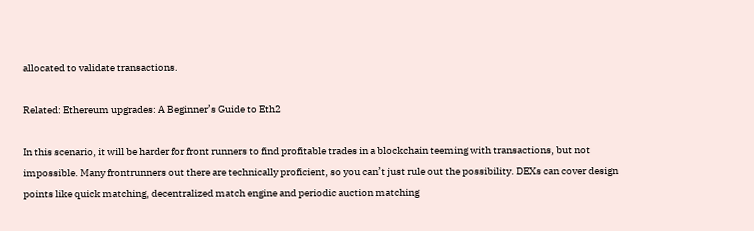allocated to validate transactions.

Related: Ethereum upgrades: A Beginner’s Guide to Eth2

In this scenario, it will be harder for front runners to find profitable trades in a blockchain teeming with transactions, but not impossible. Many frontrunners out there are technically proficient, so you can’t just rule out the possibility. DEXs can cover design points like quick matching, decentralized match engine and periodic auction matching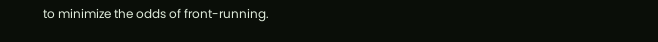to minimize the odds of front-running.